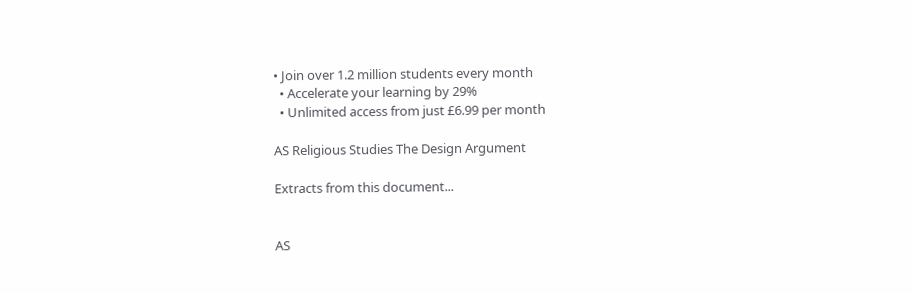• Join over 1.2 million students every month
  • Accelerate your learning by 29%
  • Unlimited access from just £6.99 per month

AS Religious Studies The Design Argument

Extracts from this document...


AS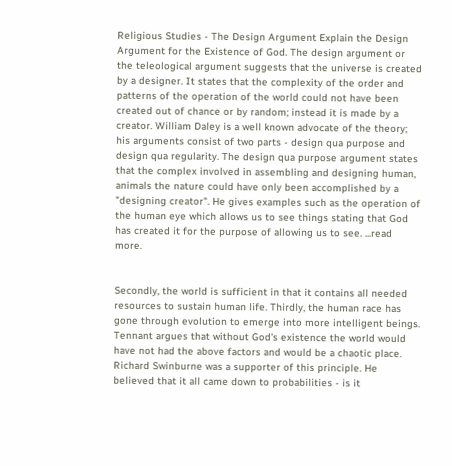Religious Studies - The Design Argument Explain the Design Argument for the Existence of God. The design argument or the teleological argument suggests that the universe is created by a designer. It states that the complexity of the order and patterns of the operation of the world could not have been created out of chance or by random; instead it is made by a creator. William Daley is a well known advocate of the theory; his arguments consist of two parts - design qua purpose and design qua regularity. The design qua purpose argument states that the complex involved in assembling and designing human, animals the nature could have only been accomplished by a "designing creator". He gives examples such as the operation of the human eye which allows us to see things stating that God has created it for the purpose of allowing us to see. ...read more.


Secondly, the world is sufficient in that it contains all needed resources to sustain human life. Thirdly, the human race has gone through evolution to emerge into more intelligent beings. Tennant argues that without God's existence the world would have not had the above factors and would be a chaotic place. Richard Swinburne was a supporter of this principle. He believed that it all came down to probabilities - is it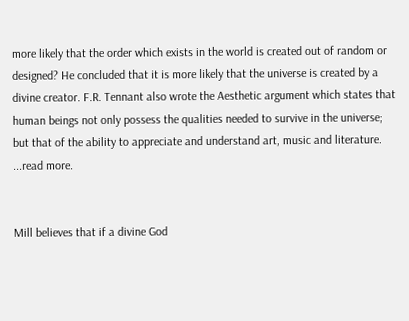more likely that the order which exists in the world is created out of random or designed? He concluded that it is more likely that the universe is created by a divine creator. F.R. Tennant also wrote the Aesthetic argument which states that human beings not only possess the qualities needed to survive in the universe; but that of the ability to appreciate and understand art, music and literature. ...read more.


Mill believes that if a divine God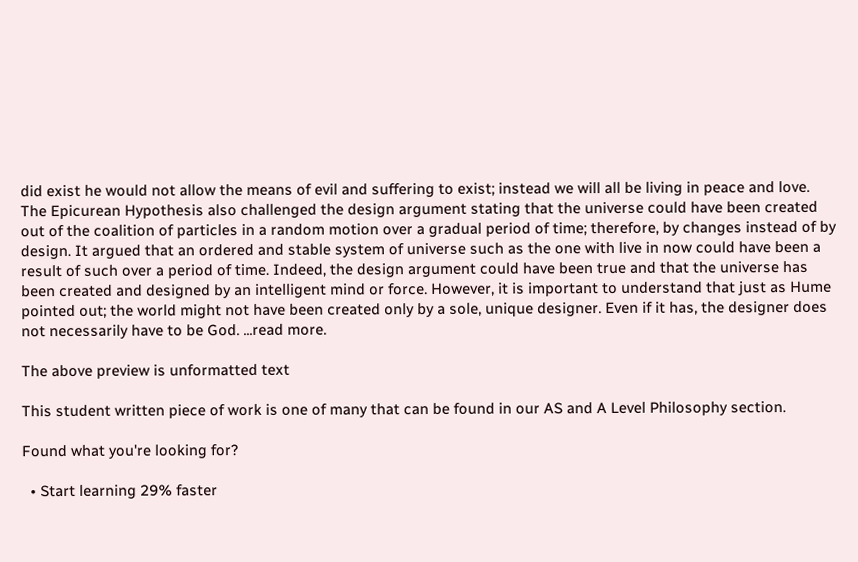did exist he would not allow the means of evil and suffering to exist; instead we will all be living in peace and love. The Epicurean Hypothesis also challenged the design argument stating that the universe could have been created out of the coalition of particles in a random motion over a gradual period of time; therefore, by changes instead of by design. It argued that an ordered and stable system of universe such as the one with live in now could have been a result of such over a period of time. Indeed, the design argument could have been true and that the universe has been created and designed by an intelligent mind or force. However, it is important to understand that just as Hume pointed out; the world might not have been created only by a sole, unique designer. Even if it has, the designer does not necessarily have to be God. ...read more.

The above preview is unformatted text

This student written piece of work is one of many that can be found in our AS and A Level Philosophy section.

Found what you're looking for?

  • Start learning 29% faster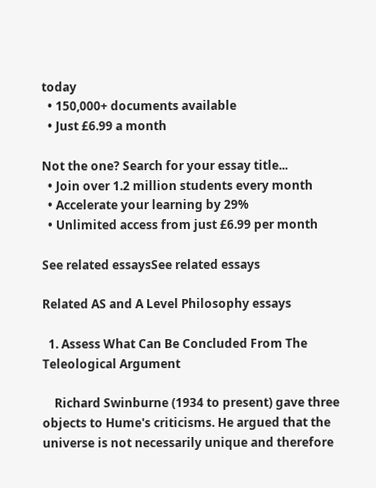today
  • 150,000+ documents available
  • Just £6.99 a month

Not the one? Search for your essay title...
  • Join over 1.2 million students every month
  • Accelerate your learning by 29%
  • Unlimited access from just £6.99 per month

See related essaysSee related essays

Related AS and A Level Philosophy essays

  1. Assess What Can Be Concluded From The Teleological Argument

    Richard Swinburne (1934 to present) gave three objects to Hume's criticisms. He argued that the universe is not necessarily unique and therefore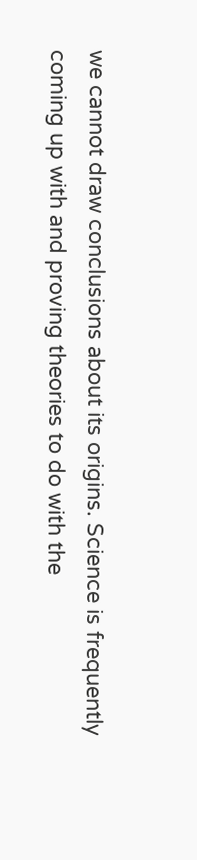we cannot draw conclusions about its origins. Science is frequently coming up with and proving theories to do with the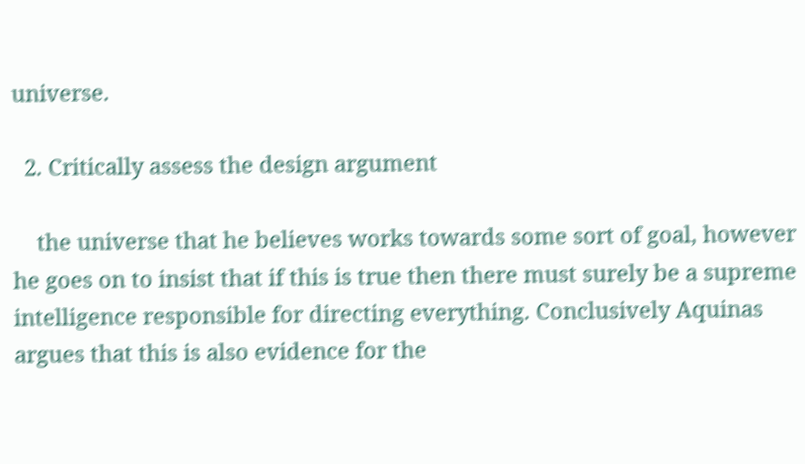universe.

  2. Critically assess the design argument

    the universe that he believes works towards some sort of goal, however he goes on to insist that if this is true then there must surely be a supreme intelligence responsible for directing everything. Conclusively Aquinas argues that this is also evidence for the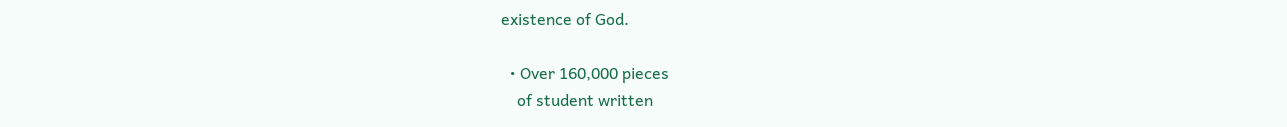existence of God.

  • Over 160,000 pieces
    of student written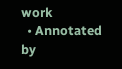work
  • Annotated by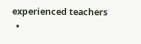experienced teachers
  •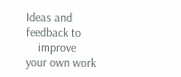Ideas and feedback to
    improve your own work